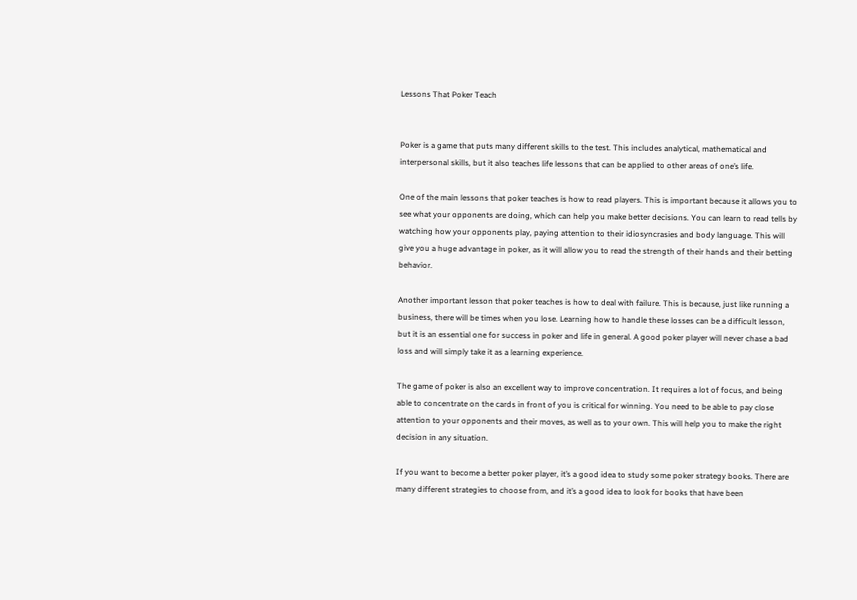Lessons That Poker Teach


Poker is a game that puts many different skills to the test. This includes analytical, mathematical and interpersonal skills, but it also teaches life lessons that can be applied to other areas of one’s life.

One of the main lessons that poker teaches is how to read players. This is important because it allows you to see what your opponents are doing, which can help you make better decisions. You can learn to read tells by watching how your opponents play, paying attention to their idiosyncrasies and body language. This will give you a huge advantage in poker, as it will allow you to read the strength of their hands and their betting behavior.

Another important lesson that poker teaches is how to deal with failure. This is because, just like running a business, there will be times when you lose. Learning how to handle these losses can be a difficult lesson, but it is an essential one for success in poker and life in general. A good poker player will never chase a bad loss and will simply take it as a learning experience.

The game of poker is also an excellent way to improve concentration. It requires a lot of focus, and being able to concentrate on the cards in front of you is critical for winning. You need to be able to pay close attention to your opponents and their moves, as well as to your own. This will help you to make the right decision in any situation.

If you want to become a better poker player, it’s a good idea to study some poker strategy books. There are many different strategies to choose from, and it’s a good idea to look for books that have been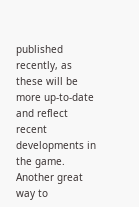published recently, as these will be more up-to-date and reflect recent developments in the game. Another great way to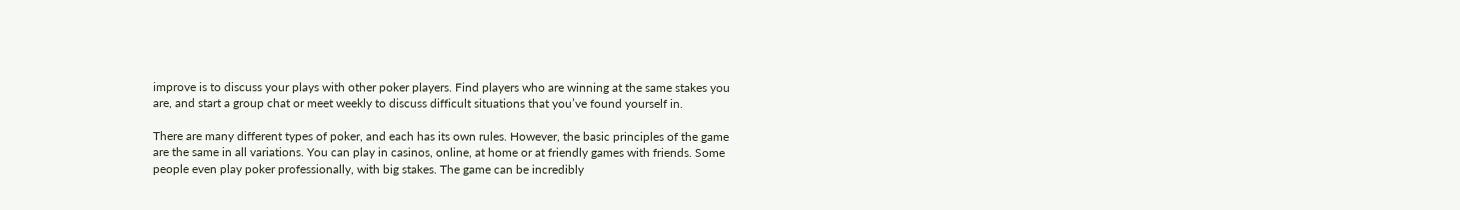improve is to discuss your plays with other poker players. Find players who are winning at the same stakes you are, and start a group chat or meet weekly to discuss difficult situations that you’ve found yourself in.

There are many different types of poker, and each has its own rules. However, the basic principles of the game are the same in all variations. You can play in casinos, online, at home or at friendly games with friends. Some people even play poker professionally, with big stakes. The game can be incredibly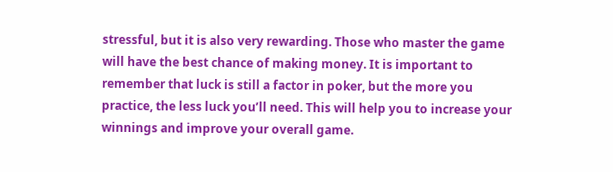stressful, but it is also very rewarding. Those who master the game will have the best chance of making money. It is important to remember that luck is still a factor in poker, but the more you practice, the less luck you’ll need. This will help you to increase your winnings and improve your overall game.